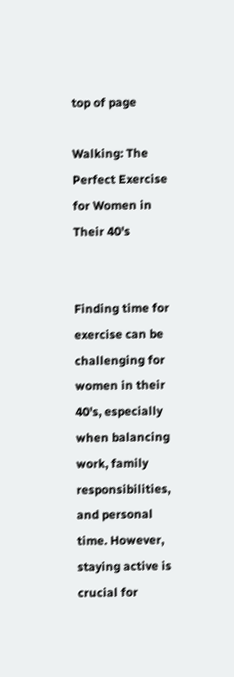top of page

Walking: The Perfect Exercise for Women in Their 40's


Finding time for exercise can be challenging for women in their 40's, especially when balancing work, family responsibilities, and personal time. However, staying active is crucial for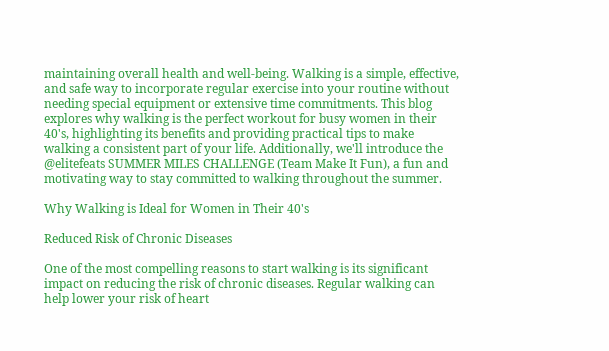maintaining overall health and well-being. Walking is a simple, effective, and safe way to incorporate regular exercise into your routine without needing special equipment or extensive time commitments. This blog explores why walking is the perfect workout for busy women in their 40's, highlighting its benefits and providing practical tips to make walking a consistent part of your life. Additionally, we'll introduce the @elitefeats SUMMER MILES CHALLENGE (Team Make It Fun), a fun and motivating way to stay committed to walking throughout the summer.

Why Walking is Ideal for Women in Their 40's

Reduced Risk of Chronic Diseases

One of the most compelling reasons to start walking is its significant impact on reducing the risk of chronic diseases. Regular walking can help lower your risk of heart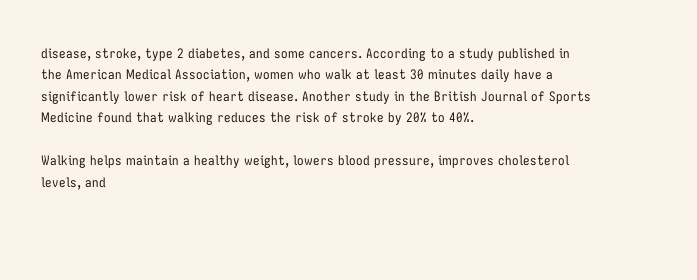disease, stroke, type 2 diabetes, and some cancers. According to a study published in the American Medical Association, women who walk at least 30 minutes daily have a significantly lower risk of heart disease. Another study in the British Journal of Sports Medicine found that walking reduces the risk of stroke by 20% to 40%.

Walking helps maintain a healthy weight, lowers blood pressure, improves cholesterol levels, and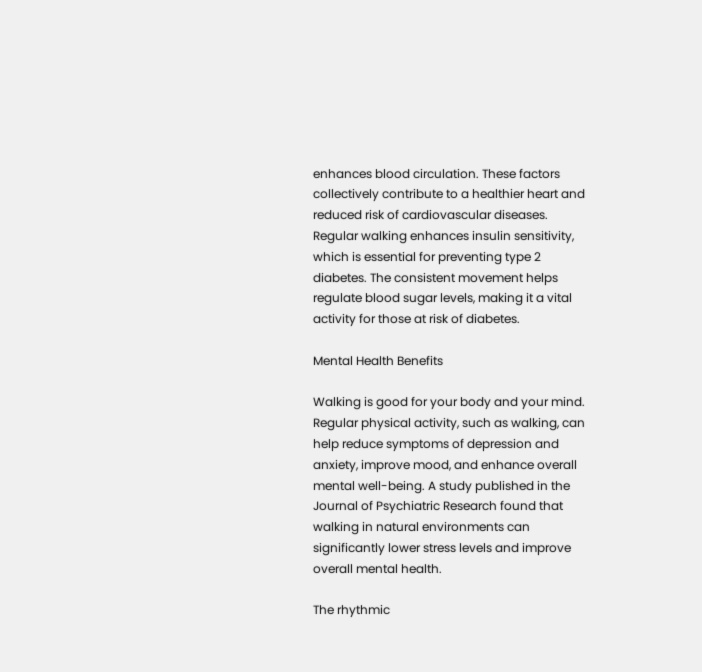enhances blood circulation. These factors collectively contribute to a healthier heart and reduced risk of cardiovascular diseases. Regular walking enhances insulin sensitivity, which is essential for preventing type 2 diabetes. The consistent movement helps regulate blood sugar levels, making it a vital activity for those at risk of diabetes.

Mental Health Benefits

Walking is good for your body and your mind. Regular physical activity, such as walking, can help reduce symptoms of depression and anxiety, improve mood, and enhance overall mental well-being. A study published in the Journal of Psychiatric Research found that walking in natural environments can significantly lower stress levels and improve overall mental health.

The rhythmic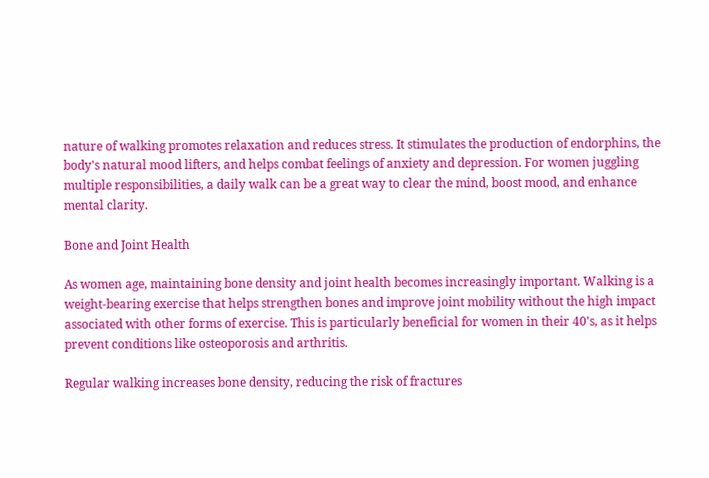nature of walking promotes relaxation and reduces stress. It stimulates the production of endorphins, the body's natural mood lifters, and helps combat feelings of anxiety and depression. For women juggling multiple responsibilities, a daily walk can be a great way to clear the mind, boost mood, and enhance mental clarity.

Bone and Joint Health

As women age, maintaining bone density and joint health becomes increasingly important. Walking is a weight-bearing exercise that helps strengthen bones and improve joint mobility without the high impact associated with other forms of exercise. This is particularly beneficial for women in their 40's, as it helps prevent conditions like osteoporosis and arthritis.

Regular walking increases bone density, reducing the risk of fractures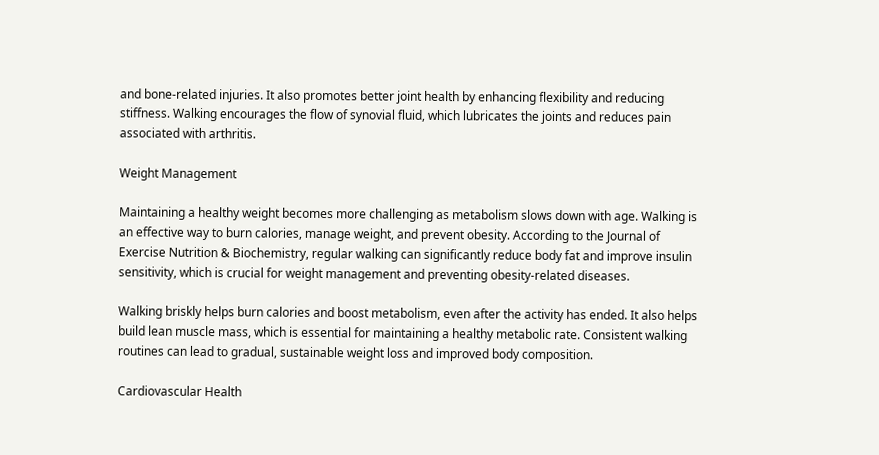and bone-related injuries. It also promotes better joint health by enhancing flexibility and reducing stiffness. Walking encourages the flow of synovial fluid, which lubricates the joints and reduces pain associated with arthritis.

Weight Management

Maintaining a healthy weight becomes more challenging as metabolism slows down with age. Walking is an effective way to burn calories, manage weight, and prevent obesity. According to the Journal of Exercise Nutrition & Biochemistry, regular walking can significantly reduce body fat and improve insulin sensitivity, which is crucial for weight management and preventing obesity-related diseases.

Walking briskly helps burn calories and boost metabolism, even after the activity has ended. It also helps build lean muscle mass, which is essential for maintaining a healthy metabolic rate. Consistent walking routines can lead to gradual, sustainable weight loss and improved body composition.

Cardiovascular Health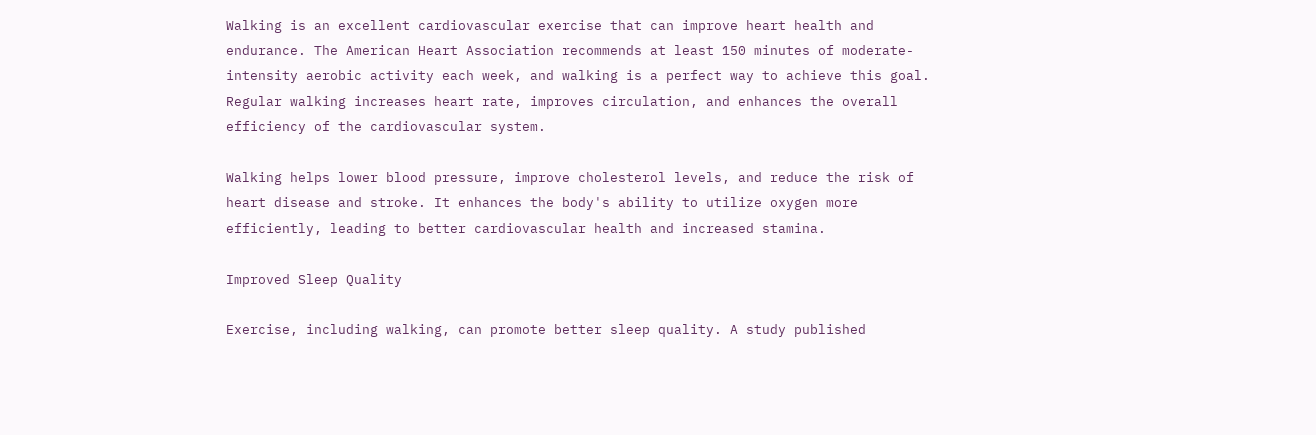Walking is an excellent cardiovascular exercise that can improve heart health and endurance. The American Heart Association recommends at least 150 minutes of moderate-intensity aerobic activity each week, and walking is a perfect way to achieve this goal. Regular walking increases heart rate, improves circulation, and enhances the overall efficiency of the cardiovascular system.

Walking helps lower blood pressure, improve cholesterol levels, and reduce the risk of heart disease and stroke. It enhances the body's ability to utilize oxygen more efficiently, leading to better cardiovascular health and increased stamina.

Improved Sleep Quality

Exercise, including walking, can promote better sleep quality. A study published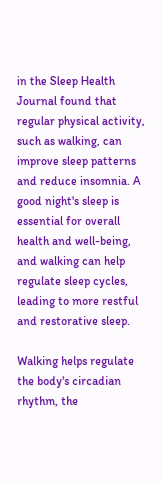in the Sleep Health Journal found that regular physical activity, such as walking, can improve sleep patterns and reduce insomnia. A good night's sleep is essential for overall health and well-being, and walking can help regulate sleep cycles, leading to more restful and restorative sleep.

Walking helps regulate the body's circadian rhythm, the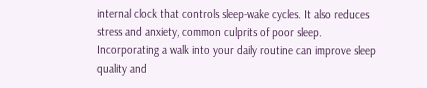internal clock that controls sleep-wake cycles. It also reduces stress and anxiety, common culprits of poor sleep. Incorporating a walk into your daily routine can improve sleep quality and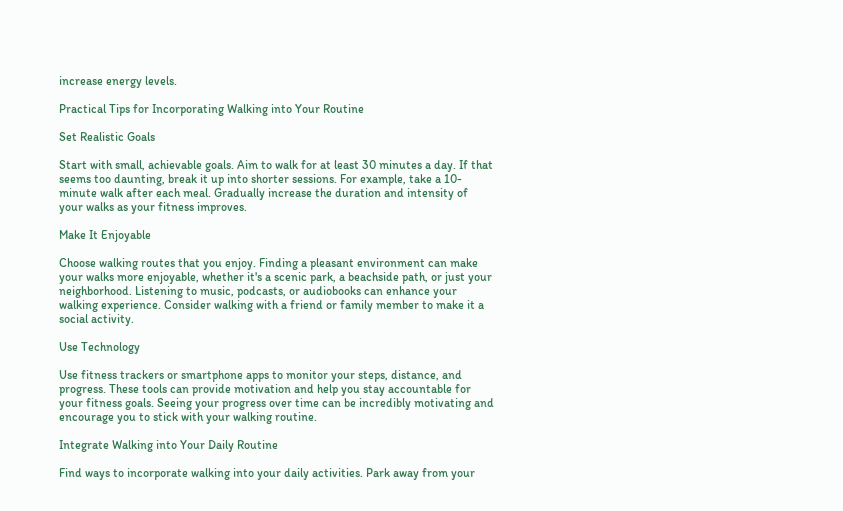increase energy levels.

Practical Tips for Incorporating Walking into Your Routine

Set Realistic Goals

Start with small, achievable goals. Aim to walk for at least 30 minutes a day. If that seems too daunting, break it up into shorter sessions. For example, take a 10-minute walk after each meal. Gradually increase the duration and intensity of your walks as your fitness improves.

Make It Enjoyable

Choose walking routes that you enjoy. Finding a pleasant environment can make your walks more enjoyable, whether it's a scenic park, a beachside path, or just your neighborhood. Listening to music, podcasts, or audiobooks can enhance your walking experience. Consider walking with a friend or family member to make it a social activity.

Use Technology

Use fitness trackers or smartphone apps to monitor your steps, distance, and progress. These tools can provide motivation and help you stay accountable for your fitness goals. Seeing your progress over time can be incredibly motivating and encourage you to stick with your walking routine.

Integrate Walking into Your Daily Routine

Find ways to incorporate walking into your daily activities. Park away from your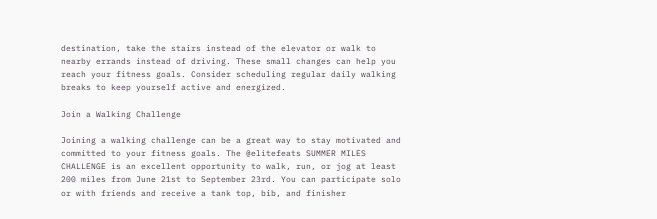destination, take the stairs instead of the elevator or walk to nearby errands instead of driving. These small changes can help you reach your fitness goals. Consider scheduling regular daily walking breaks to keep yourself active and energized.

Join a Walking Challenge

Joining a walking challenge can be a great way to stay motivated and committed to your fitness goals. The @elitefeats SUMMER MILES CHALLENGE is an excellent opportunity to walk, run, or jog at least 200 miles from June 21st to September 23rd. You can participate solo or with friends and receive a tank top, bib, and finisher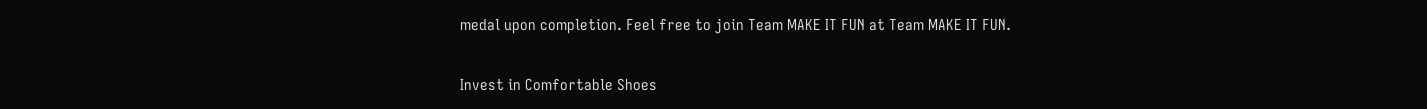medal upon completion. Feel free to join Team MAKE IT FUN at Team MAKE IT FUN.

Invest in Comfortable Shoes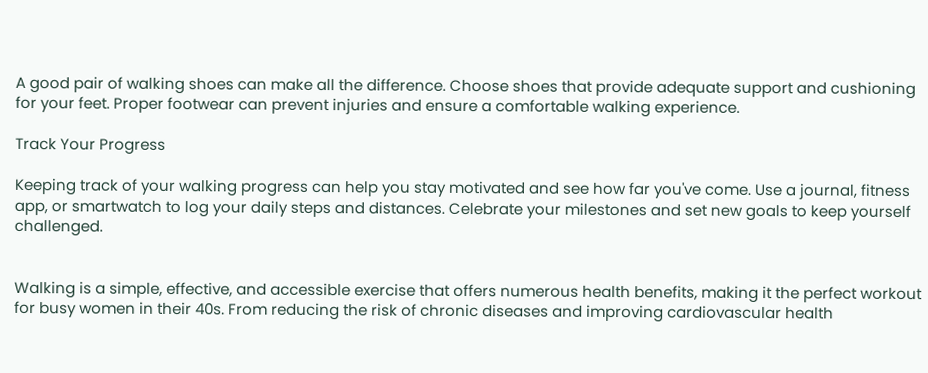A good pair of walking shoes can make all the difference. Choose shoes that provide adequate support and cushioning for your feet. Proper footwear can prevent injuries and ensure a comfortable walking experience.

Track Your Progress

Keeping track of your walking progress can help you stay motivated and see how far you've come. Use a journal, fitness app, or smartwatch to log your daily steps and distances. Celebrate your milestones and set new goals to keep yourself challenged.


Walking is a simple, effective, and accessible exercise that offers numerous health benefits, making it the perfect workout for busy women in their 40s. From reducing the risk of chronic diseases and improving cardiovascular health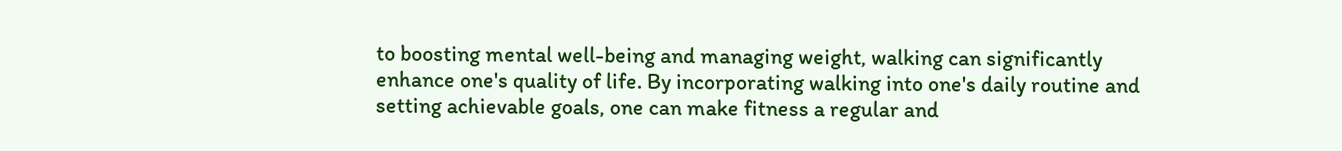to boosting mental well-being and managing weight, walking can significantly enhance one's quality of life. By incorporating walking into one's daily routine and setting achievable goals, one can make fitness a regular and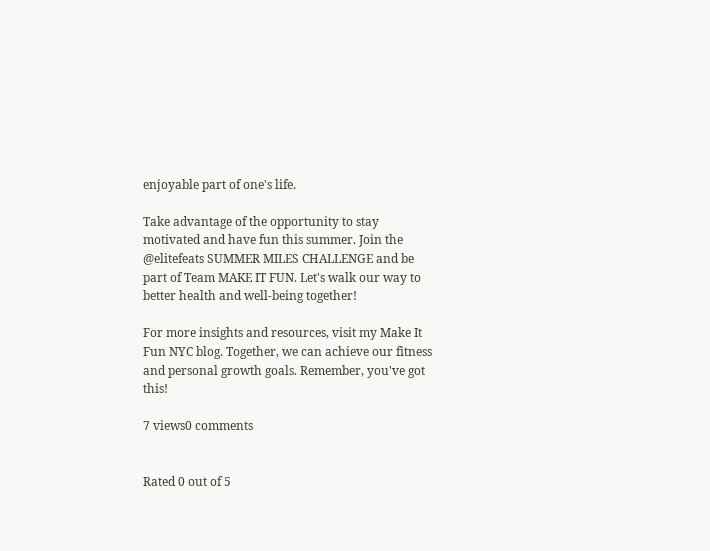enjoyable part of one's life.

Take advantage of the opportunity to stay motivated and have fun this summer. Join the @elitefeats SUMMER MILES CHALLENGE and be part of Team MAKE IT FUN. Let's walk our way to better health and well-being together!

For more insights and resources, visit my Make It Fun NYC blog. Together, we can achieve our fitness and personal growth goals. Remember, you've got this!

7 views0 comments


Rated 0 out of 5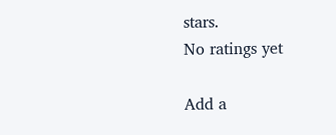stars.
No ratings yet

Add a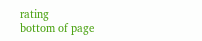rating
bottom of page